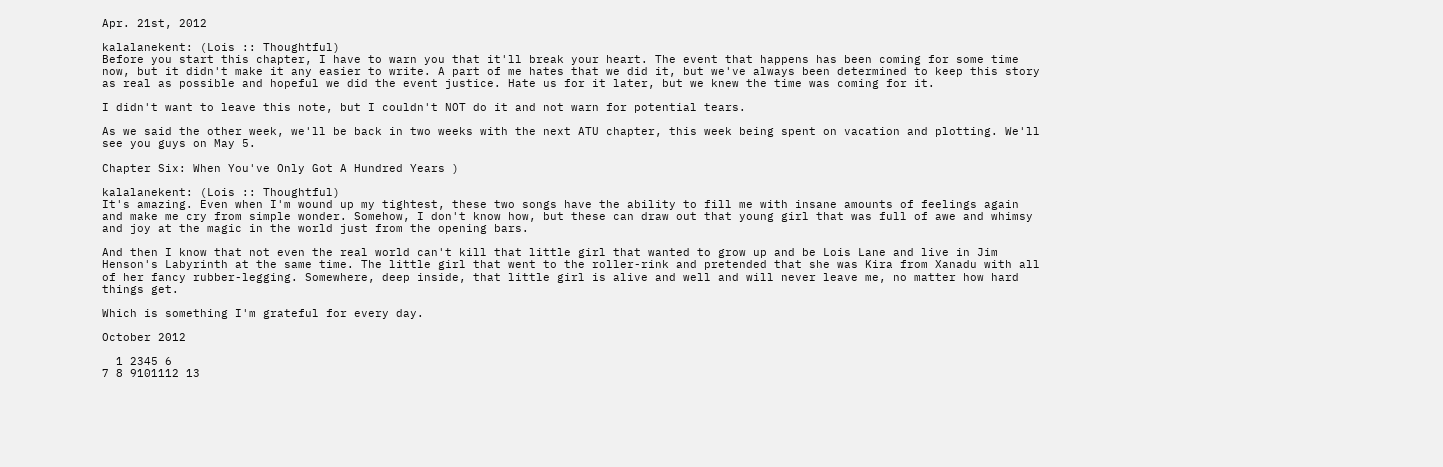Apr. 21st, 2012

kalalanekent: (Lois :: Thoughtful)
Before you start this chapter, I have to warn you that it'll break your heart. The event that happens has been coming for some time now, but it didn't make it any easier to write. A part of me hates that we did it, but we've always been determined to keep this story as real as possible and hopeful we did the event justice. Hate us for it later, but we knew the time was coming for it.

I didn't want to leave this note, but I couldn't NOT do it and not warn for potential tears.

As we said the other week, we'll be back in two weeks with the next ATU chapter, this week being spent on vacation and plotting. We'll see you guys on May 5.

Chapter Six: When You've Only Got A Hundred Years )

kalalanekent: (Lois :: Thoughtful)
It's amazing. Even when I'm wound up my tightest, these two songs have the ability to fill me with insane amounts of feelings again and make me cry from simple wonder. Somehow, I don't know how, but these can draw out that young girl that was full of awe and whimsy and joy at the magic in the world just from the opening bars.

And then I know that not even the real world can't kill that little girl that wanted to grow up and be Lois Lane and live in Jim Henson's Labyrinth at the same time. The little girl that went to the roller-rink and pretended that she was Kira from Xanadu with all of her fancy rubber-legging. Somewhere, deep inside, that little girl is alive and well and will never leave me, no matter how hard things get.

Which is something I'm grateful for every day.

October 2012

  1 2345 6
7 8 9101112 13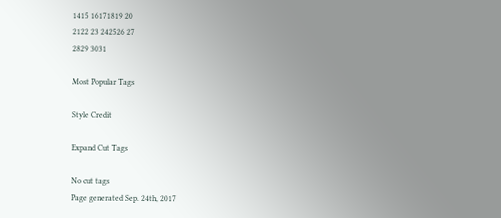1415 16171819 20
2122 23 242526 27
2829 3031

Most Popular Tags

Style Credit

Expand Cut Tags

No cut tags
Page generated Sep. 24th, 2017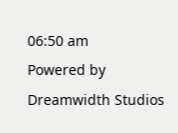06:50 am
Powered by Dreamwidth Studios